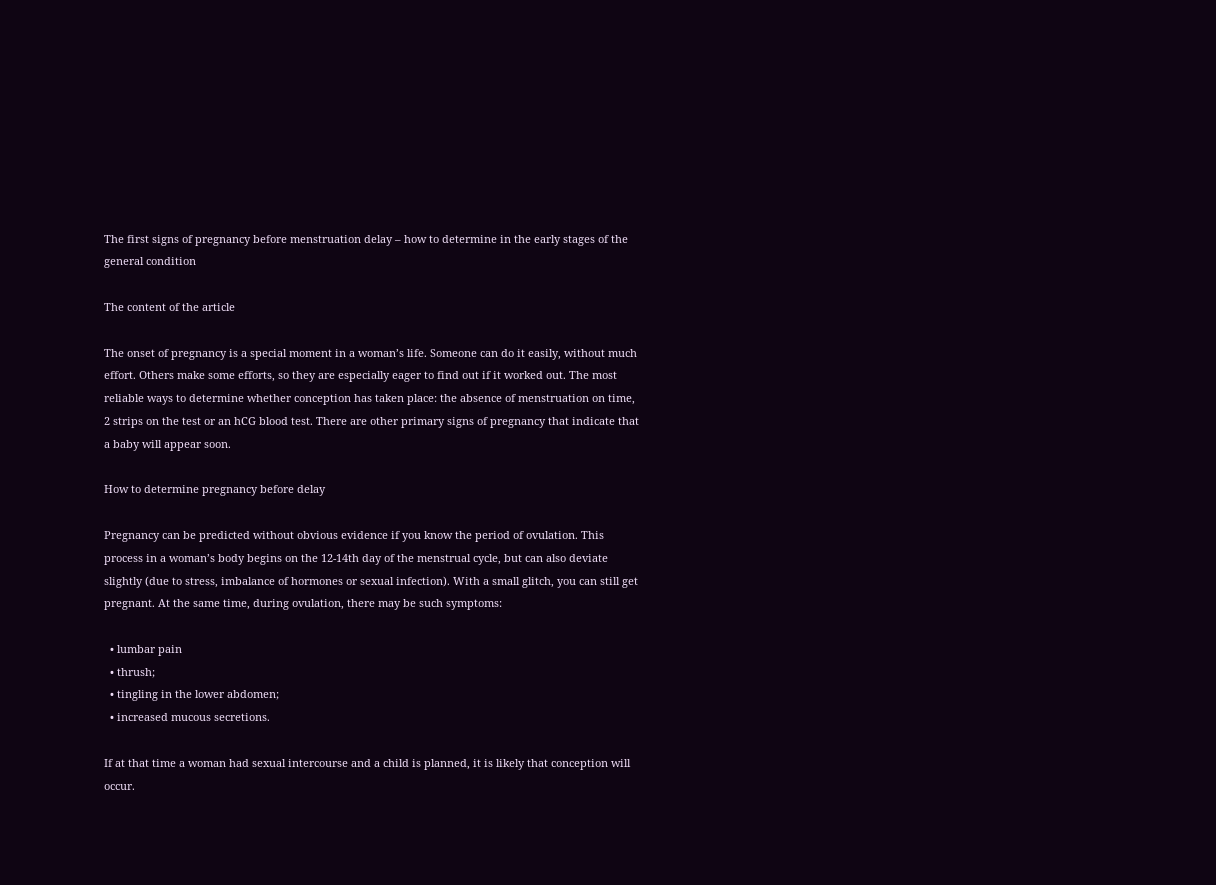The first signs of pregnancy before menstruation delay – how to determine in the early stages of the general condition

The content of the article

The onset of pregnancy is a special moment in a woman’s life. Someone can do it easily, without much effort. Others make some efforts, so they are especially eager to find out if it worked out. The most reliable ways to determine whether conception has taken place: the absence of menstruation on time, 2 strips on the test or an hCG blood test. There are other primary signs of pregnancy that indicate that a baby will appear soon.

How to determine pregnancy before delay

Pregnancy can be predicted without obvious evidence if you know the period of ovulation. This process in a woman’s body begins on the 12-14th day of the menstrual cycle, but can also deviate slightly (due to stress, imbalance of hormones or sexual infection). With a small glitch, you can still get pregnant. At the same time, during ovulation, there may be such symptoms:

  • lumbar pain
  • thrush;
  • tingling in the lower abdomen;
  • increased mucous secretions.

If at that time a woman had sexual intercourse and a child is planned, it is likely that conception will occur.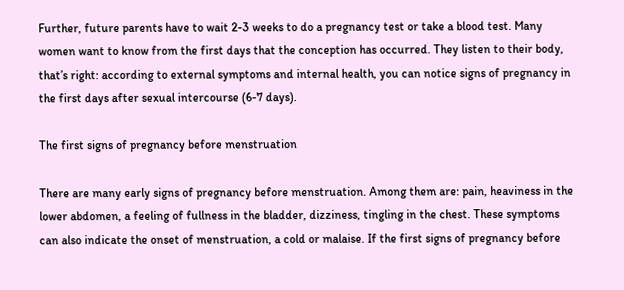Further, future parents have to wait 2-3 weeks to do a pregnancy test or take a blood test. Many women want to know from the first days that the conception has occurred. They listen to their body, that’s right: according to external symptoms and internal health, you can notice signs of pregnancy in the first days after sexual intercourse (6-7 days).

The first signs of pregnancy before menstruation

There are many early signs of pregnancy before menstruation. Among them are: pain, heaviness in the lower abdomen, a feeling of fullness in the bladder, dizziness, tingling in the chest. These symptoms can also indicate the onset of menstruation, a cold or malaise. If the first signs of pregnancy before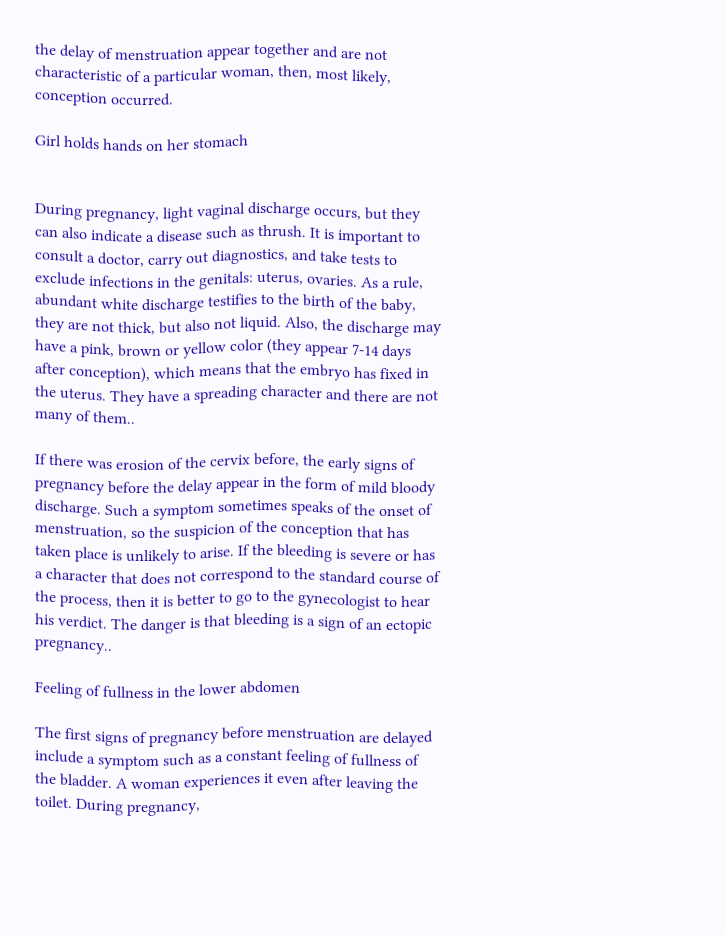the delay of menstruation appear together and are not characteristic of a particular woman, then, most likely, conception occurred.

Girl holds hands on her stomach


During pregnancy, light vaginal discharge occurs, but they can also indicate a disease such as thrush. It is important to consult a doctor, carry out diagnostics, and take tests to exclude infections in the genitals: uterus, ovaries. As a rule, abundant white discharge testifies to the birth of the baby, they are not thick, but also not liquid. Also, the discharge may have a pink, brown or yellow color (they appear 7-14 days after conception), which means that the embryo has fixed in the uterus. They have a spreading character and there are not many of them..

If there was erosion of the cervix before, the early signs of pregnancy before the delay appear in the form of mild bloody discharge. Such a symptom sometimes speaks of the onset of menstruation, so the suspicion of the conception that has taken place is unlikely to arise. If the bleeding is severe or has a character that does not correspond to the standard course of the process, then it is better to go to the gynecologist to hear his verdict. The danger is that bleeding is a sign of an ectopic pregnancy..

Feeling of fullness in the lower abdomen

The first signs of pregnancy before menstruation are delayed include a symptom such as a constant feeling of fullness of the bladder. A woman experiences it even after leaving the toilet. During pregnancy,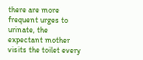there are more frequent urges to urinate, the expectant mother visits the toilet every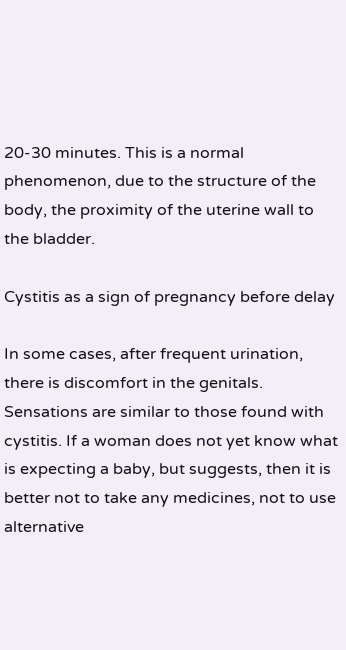20-30 minutes. This is a normal phenomenon, due to the structure of the body, the proximity of the uterine wall to the bladder.

Cystitis as a sign of pregnancy before delay

In some cases, after frequent urination, there is discomfort in the genitals. Sensations are similar to those found with cystitis. If a woman does not yet know what is expecting a baby, but suggests, then it is better not to take any medicines, not to use alternative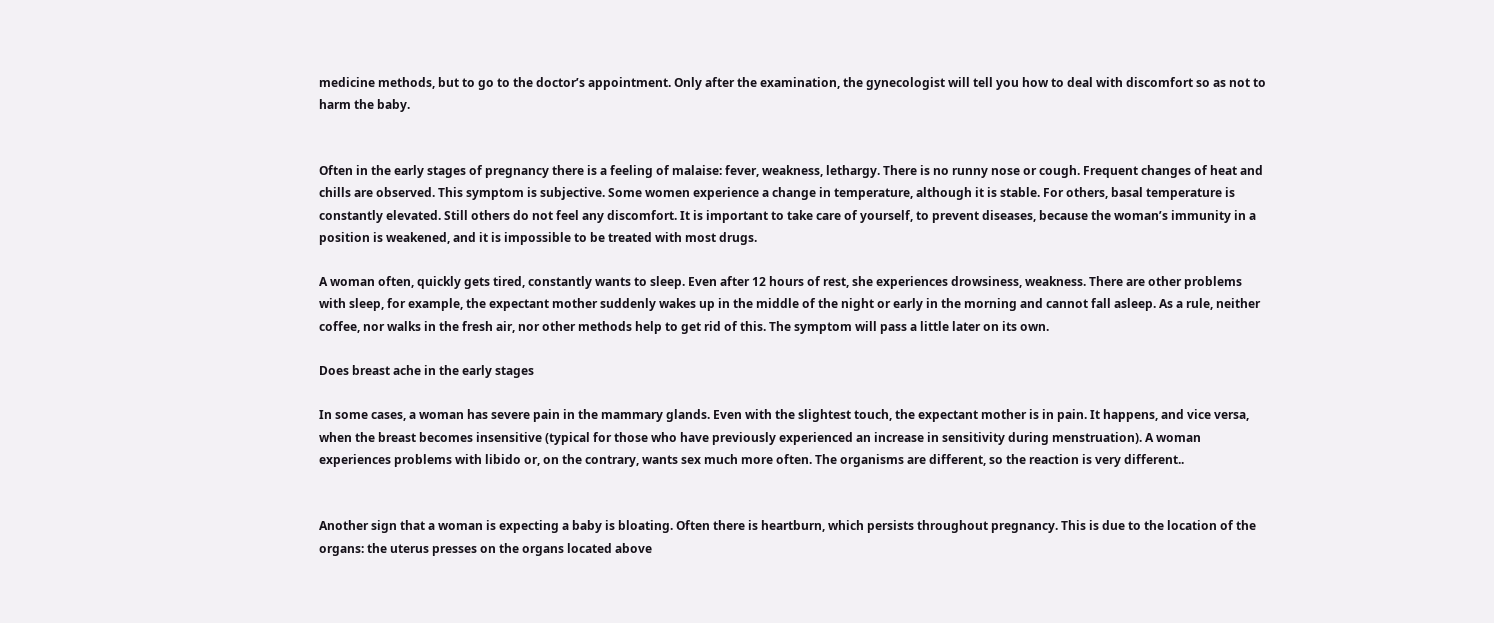medicine methods, but to go to the doctor’s appointment. Only after the examination, the gynecologist will tell you how to deal with discomfort so as not to harm the baby.


Often in the early stages of pregnancy there is a feeling of malaise: fever, weakness, lethargy. There is no runny nose or cough. Frequent changes of heat and chills are observed. This symptom is subjective. Some women experience a change in temperature, although it is stable. For others, basal temperature is constantly elevated. Still others do not feel any discomfort. It is important to take care of yourself, to prevent diseases, because the woman’s immunity in a position is weakened, and it is impossible to be treated with most drugs.

A woman often, quickly gets tired, constantly wants to sleep. Even after 12 hours of rest, she experiences drowsiness, weakness. There are other problems with sleep, for example, the expectant mother suddenly wakes up in the middle of the night or early in the morning and cannot fall asleep. As a rule, neither coffee, nor walks in the fresh air, nor other methods help to get rid of this. The symptom will pass a little later on its own.

Does breast ache in the early stages

In some cases, a woman has severe pain in the mammary glands. Even with the slightest touch, the expectant mother is in pain. It happens, and vice versa, when the breast becomes insensitive (typical for those who have previously experienced an increase in sensitivity during menstruation). A woman experiences problems with libido or, on the contrary, wants sex much more often. The organisms are different, so the reaction is very different..


Another sign that a woman is expecting a baby is bloating. Often there is heartburn, which persists throughout pregnancy. This is due to the location of the organs: the uterus presses on the organs located above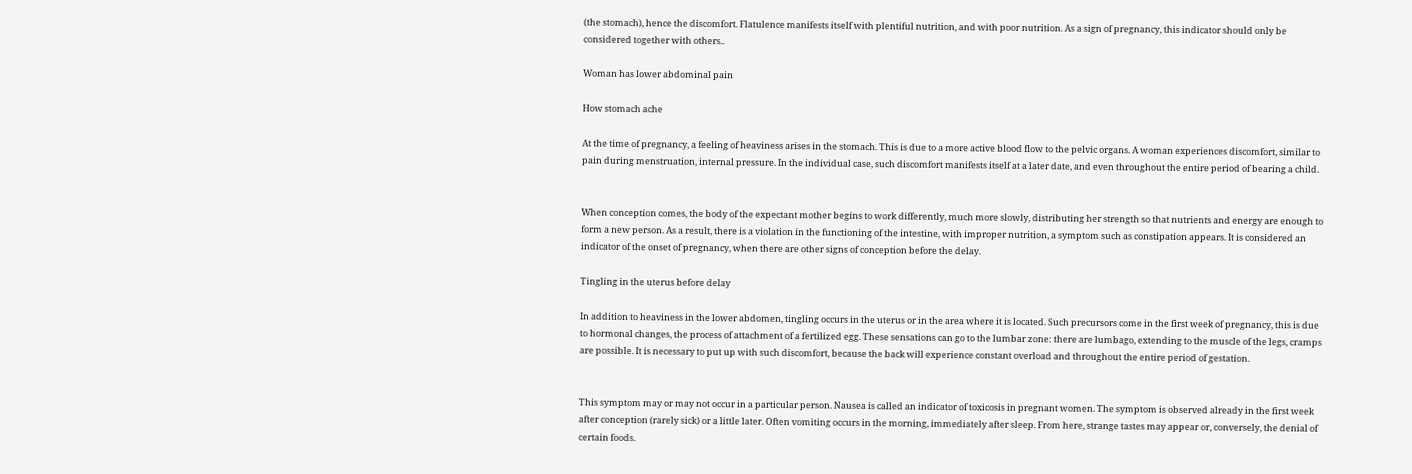(the stomach), hence the discomfort. Flatulence manifests itself with plentiful nutrition, and with poor nutrition. As a sign of pregnancy, this indicator should only be considered together with others..

Woman has lower abdominal pain

How stomach ache

At the time of pregnancy, a feeling of heaviness arises in the stomach. This is due to a more active blood flow to the pelvic organs. A woman experiences discomfort, similar to pain during menstruation, internal pressure. In the individual case, such discomfort manifests itself at a later date, and even throughout the entire period of bearing a child.


When conception comes, the body of the expectant mother begins to work differently, much more slowly, distributing her strength so that nutrients and energy are enough to form a new person. As a result, there is a violation in the functioning of the intestine, with improper nutrition, a symptom such as constipation appears. It is considered an indicator of the onset of pregnancy, when there are other signs of conception before the delay.

Tingling in the uterus before delay

In addition to heaviness in the lower abdomen, tingling occurs in the uterus or in the area where it is located. Such precursors come in the first week of pregnancy, this is due to hormonal changes, the process of attachment of a fertilized egg. These sensations can go to the lumbar zone: there are lumbago, extending to the muscle of the legs, cramps are possible. It is necessary to put up with such discomfort, because the back will experience constant overload and throughout the entire period of gestation.


This symptom may or may not occur in a particular person. Nausea is called an indicator of toxicosis in pregnant women. The symptom is observed already in the first week after conception (rarely sick) or a little later. Often vomiting occurs in the morning, immediately after sleep. From here, strange tastes may appear or, conversely, the denial of certain foods.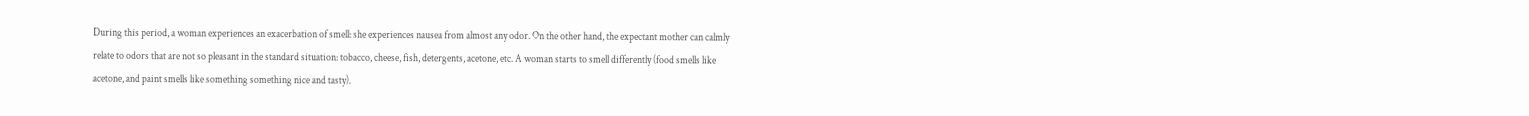During this period, a woman experiences an exacerbation of smell: she experiences nausea from almost any odor. On the other hand, the expectant mother can calmly relate to odors that are not so pleasant in the standard situation: tobacco, cheese, fish, detergents, acetone, etc. A woman starts to smell differently (food smells like acetone, and paint smells like something something nice and tasty).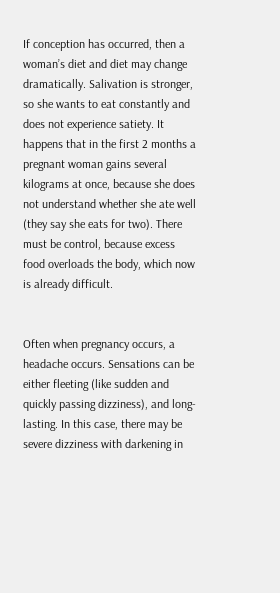If conception has occurred, then a woman’s diet and diet may change dramatically. Salivation is stronger, so she wants to eat constantly and does not experience satiety. It happens that in the first 2 months a pregnant woman gains several kilograms at once, because she does not understand whether she ate well (they say she eats for two). There must be control, because excess food overloads the body, which now is already difficult.


Often when pregnancy occurs, a headache occurs. Sensations can be either fleeting (like sudden and quickly passing dizziness), and long-lasting. In this case, there may be severe dizziness with darkening in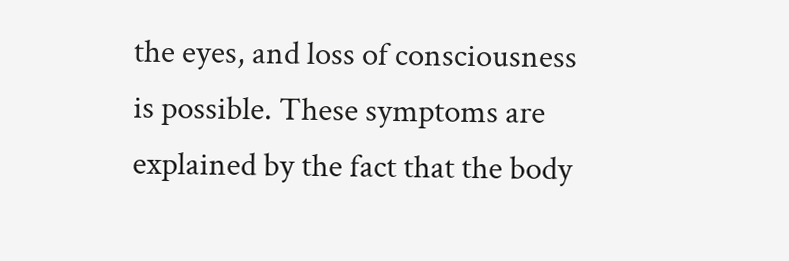the eyes, and loss of consciousness is possible. These symptoms are explained by the fact that the body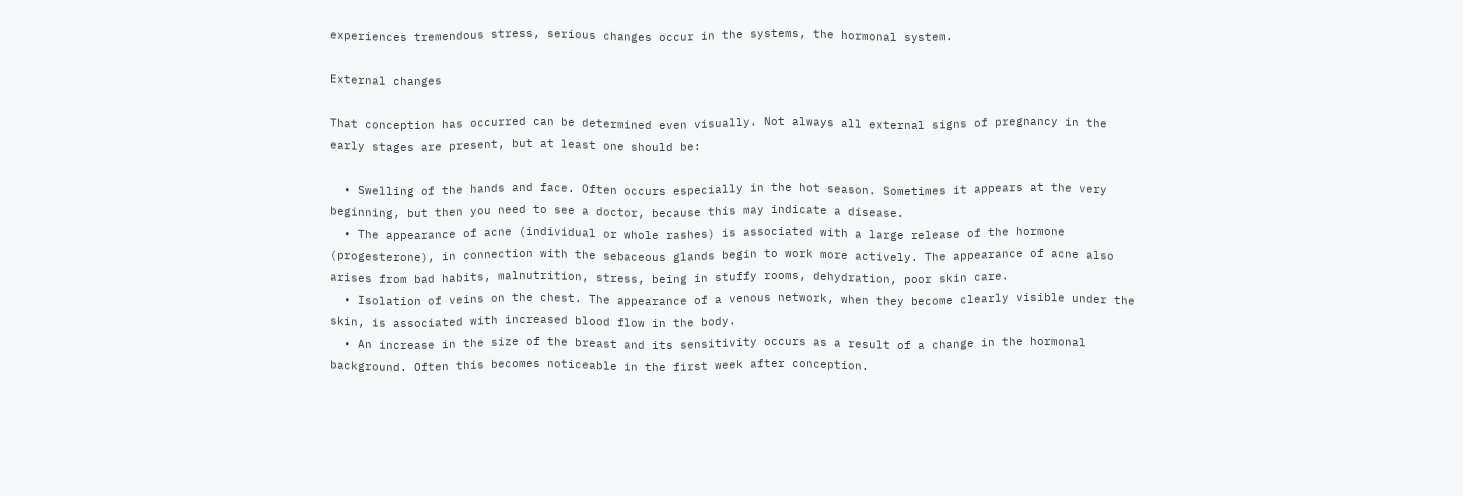experiences tremendous stress, serious changes occur in the systems, the hormonal system.

External changes

That conception has occurred can be determined even visually. Not always all external signs of pregnancy in the early stages are present, but at least one should be:

  • Swelling of the hands and face. Often occurs especially in the hot season. Sometimes it appears at the very beginning, but then you need to see a doctor, because this may indicate a disease.
  • The appearance of acne (individual or whole rashes) is associated with a large release of the hormone (progesterone), in connection with the sebaceous glands begin to work more actively. The appearance of acne also arises from bad habits, malnutrition, stress, being in stuffy rooms, dehydration, poor skin care.
  • Isolation of veins on the chest. The appearance of a venous network, when they become clearly visible under the skin, is associated with increased blood flow in the body.
  • An increase in the size of the breast and its sensitivity occurs as a result of a change in the hormonal background. Often this becomes noticeable in the first week after conception.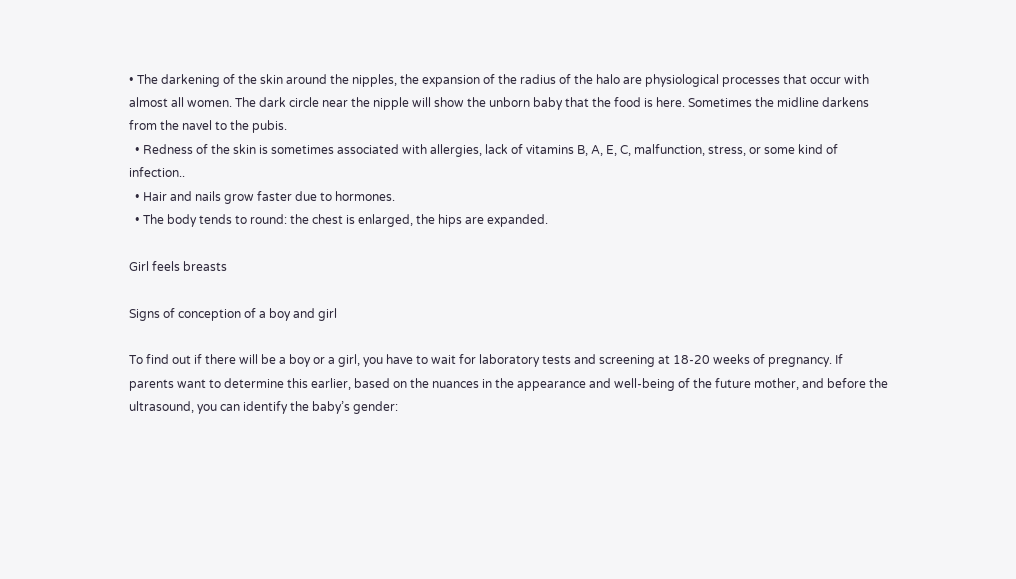• The darkening of the skin around the nipples, the expansion of the radius of the halo are physiological processes that occur with almost all women. The dark circle near the nipple will show the unborn baby that the food is here. Sometimes the midline darkens from the navel to the pubis.
  • Redness of the skin is sometimes associated with allergies, lack of vitamins B, A, E, C, malfunction, stress, or some kind of infection..
  • Hair and nails grow faster due to hormones.
  • The body tends to round: the chest is enlarged, the hips are expanded.

Girl feels breasts

Signs of conception of a boy and girl

To find out if there will be a boy or a girl, you have to wait for laboratory tests and screening at 18-20 weeks of pregnancy. If parents want to determine this earlier, based on the nuances in the appearance and well-being of the future mother, and before the ultrasound, you can identify the baby’s gender: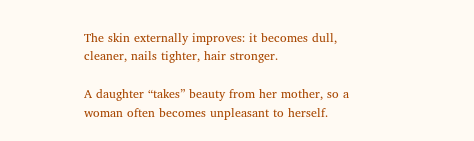The skin externally improves: it becomes dull, cleaner, nails tighter, hair stronger.

A daughter “takes” beauty from her mother, so a woman often becomes unpleasant to herself.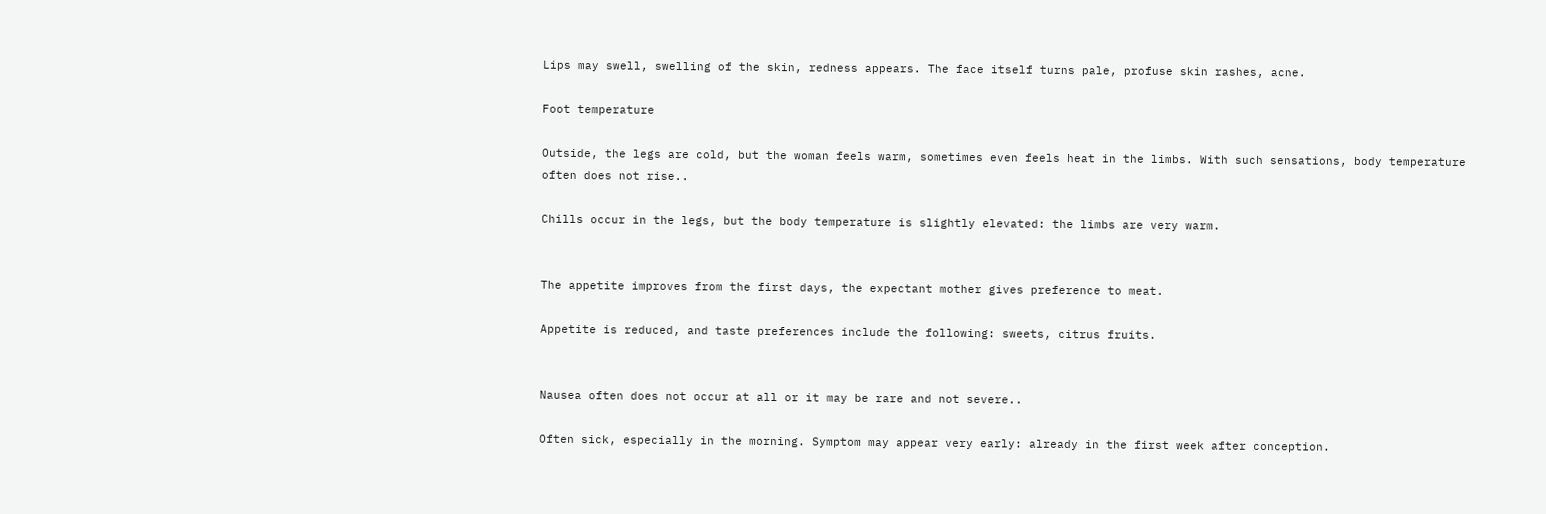Lips may swell, swelling of the skin, redness appears. The face itself turns pale, profuse skin rashes, acne.

Foot temperature

Outside, the legs are cold, but the woman feels warm, sometimes even feels heat in the limbs. With such sensations, body temperature often does not rise..

Chills occur in the legs, but the body temperature is slightly elevated: the limbs are very warm.


The appetite improves from the first days, the expectant mother gives preference to meat.

Appetite is reduced, and taste preferences include the following: sweets, citrus fruits.


Nausea often does not occur at all or it may be rare and not severe..

Often sick, especially in the morning. Symptom may appear very early: already in the first week after conception.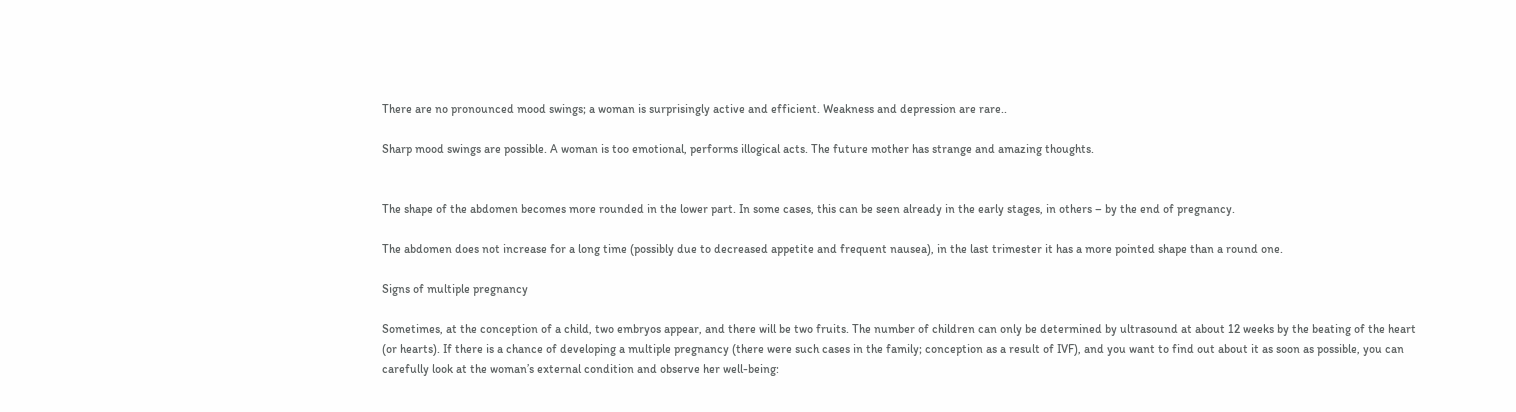There are no pronounced mood swings; a woman is surprisingly active and efficient. Weakness and depression are rare..

Sharp mood swings are possible. A woman is too emotional, performs illogical acts. The future mother has strange and amazing thoughts.


The shape of the abdomen becomes more rounded in the lower part. In some cases, this can be seen already in the early stages, in others – by the end of pregnancy.

The abdomen does not increase for a long time (possibly due to decreased appetite and frequent nausea), in the last trimester it has a more pointed shape than a round one.

Signs of multiple pregnancy

Sometimes, at the conception of a child, two embryos appear, and there will be two fruits. The number of children can only be determined by ultrasound at about 12 weeks by the beating of the heart (or hearts). If there is a chance of developing a multiple pregnancy (there were such cases in the family; conception as a result of IVF), and you want to find out about it as soon as possible, you can carefully look at the woman’s external condition and observe her well-being: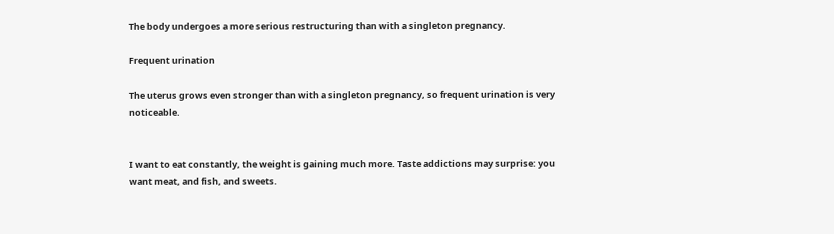The body undergoes a more serious restructuring than with a singleton pregnancy.

Frequent urination

The uterus grows even stronger than with a singleton pregnancy, so frequent urination is very noticeable.


I want to eat constantly, the weight is gaining much more. Taste addictions may surprise: you want meat, and fish, and sweets.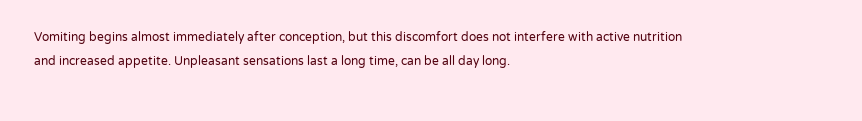Vomiting begins almost immediately after conception, but this discomfort does not interfere with active nutrition and increased appetite. Unpleasant sensations last a long time, can be all day long.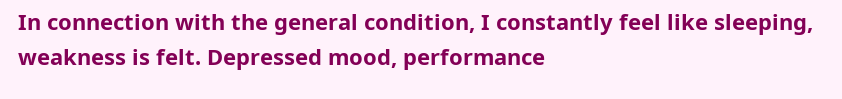In connection with the general condition, I constantly feel like sleeping, weakness is felt. Depressed mood, performance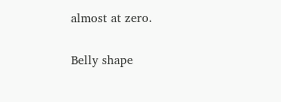almost at zero.

Belly shape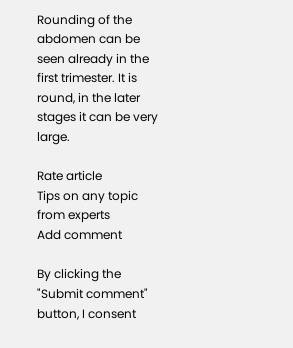Rounding of the abdomen can be seen already in the first trimester. It is round, in the later stages it can be very large.

Rate article
Tips on any topic from experts
Add comment

By clicking the "Submit comment" button, I consent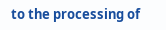to the processing of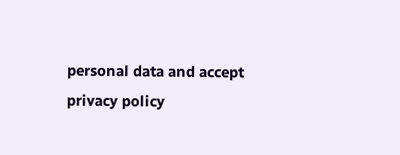personal data and accept privacy policy